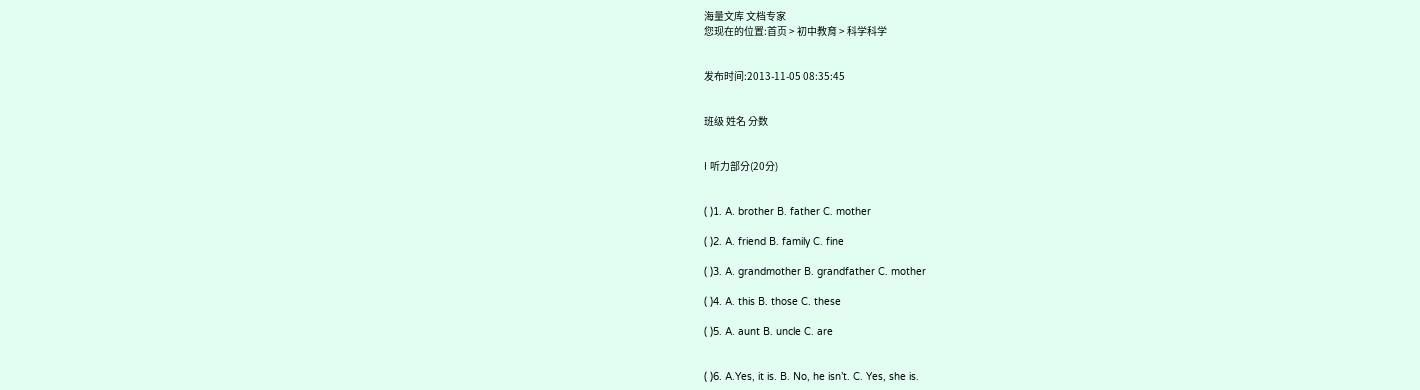海量文库 文档专家
您现在的位置:首页 > 初中教育 > 科学科学


发布时间:2013-11-05 08:35:45


班级 姓名 分数


I 听力部分(20分)


( )1. A. brother B. father C. mother

( )2. A. friend B. family C. fine

( )3. A. grandmother B. grandfather C. mother

( )4. A. this B. those C. these

( )5. A. aunt B. uncle C. are


( )6. A.Yes, it is. B. No, he isn’t. C. Yes, she is.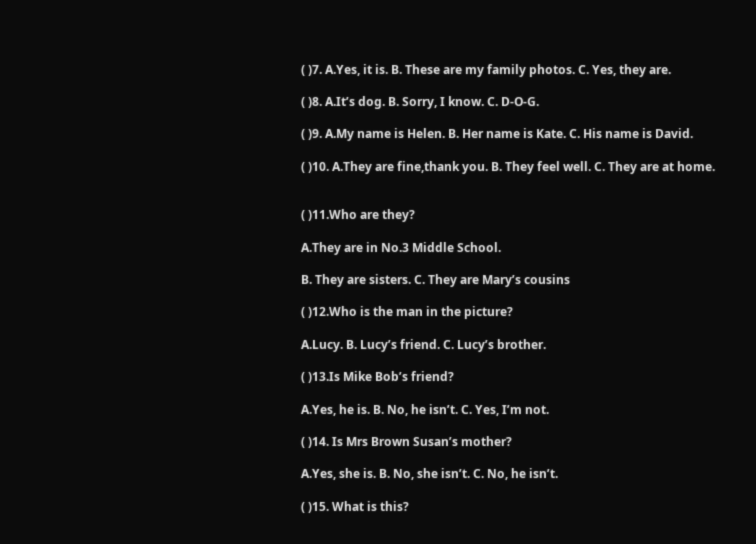( )7. A.Yes, it is. B. These are my family photos. C. Yes, they are.

( )8. A.It’s dog. B. Sorry, I know. C. D-O-G.

( )9. A.My name is Helen. B. Her name is Kate. C. His name is David.

( )10. A.They are fine,thank you. B. They feel well. C. They are at home.


( )11.Who are they?

A.They are in No.3 Middle School.

B. They are sisters. C. They are Mary’s cousins

( )12.Who is the man in the picture?

A.Lucy. B. Lucy’s friend. C. Lucy’s brother.

( )13.Is Mike Bob’s friend?

A.Yes, he is. B. No, he isn’t. C. Yes, I’m not.

( )14. Is Mrs Brown Susan’s mother?

A.Yes, she is. B. No, she isn’t. C. No, he isn’t.

( )15. What is this?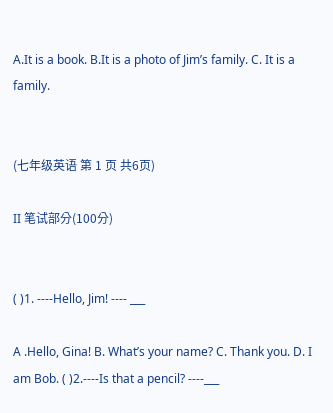A.It is a book. B.It is a photo of Jim’s family. C. It is a family.


(七年级英语 第 1 页 共6页)

II 笔试部分(100分)


( )1. ----Hello, Jim! ---- ___

A .Hello, Gina! B. What’s your name? C. Thank you. D. I am Bob. ( )2.----Is that a pencil? ----___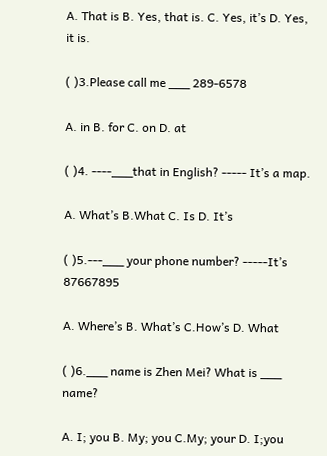A. That is B. Yes, that is. C. Yes, it’s D. Yes, it is.

( )3.Please call me ___ 289-6578

A. in B. for C. on D. at

( )4. ----___that in English? ----- It’s a map.

A. What’s B.What C. Is D. It’s

( )5.---___ your phone number? -----It’s 87667895

A. Where’s B. What’s C.How’s D. What

( )6.___ name is Zhen Mei? What is ___ name?

A. I; you B. My; you C.My; your D. I;you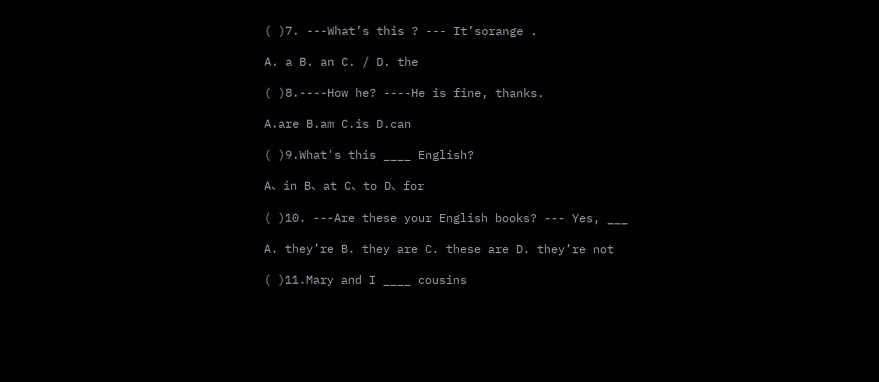( )7. ---What’s this ? --- It’sorange .

A. a B. an C. / D. the

( )8.----How he? ----He is fine, thanks.

A.are B.am C.is D.can

( )9.What's this ____ English?

A、in B、at C、to D、for

( )10. ---Are these your English books? --- Yes, ___

A. they’re B. they are C. these are D. they’re not

( )11.Mary and I ____ cousins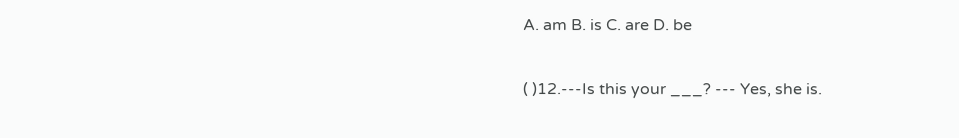A. am B. is C. are D. be

( )12.---Is this your ___? --- Yes, she is.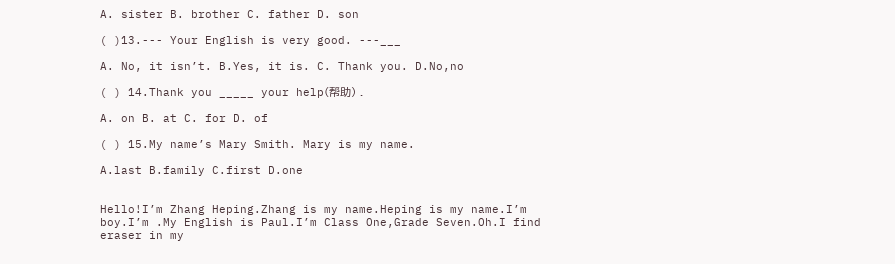A. sister B. brother C. father D. son

( )13.--- Your English is very good. ---___

A. No, it isn’t. B.Yes, it is. C. Thank you. D.No,no

( ) 14.Thank you _____ your help(帮助) .

A. on B. at C. for D. of

( ) 15.My name’s Mary Smith. Mary is my name.

A.last B.family C.first D.one


Hello!I’m Zhang Heping.Zhang is my name.Heping is my name.I’m boy.I’m .My English is Paul.I’m Class One,Grade Seven.Oh.I find eraser in my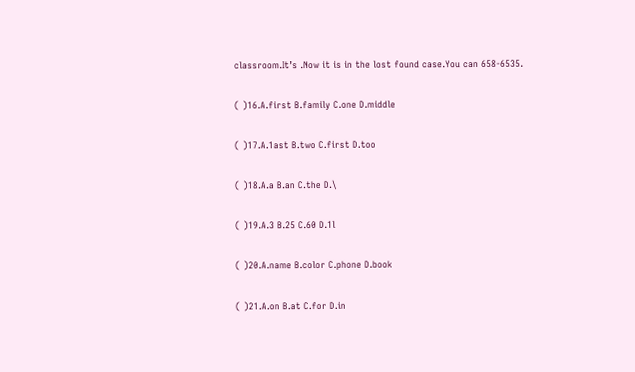classroom.It’s .Now it is in the lost found case.You can 658-6535.

( )16.A.first B.family C.one D.middle

( )17.A.1ast B.two C.first D.too

( )18.A.a B.an C.the D.\

( )19.A.3 B.25 C.60 D.1l

( )20.A.name B.color C.phone D.book

( )21.A.on B.at C.for D.in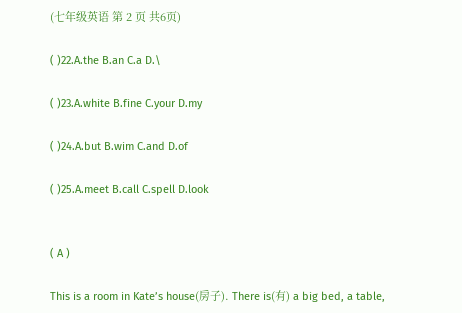(七年级英语 第 2 页 共6页)

( )22.A.the B.an C.a D.\

( )23.A.white B.fine C.your D.my

( )24.A.but B.wim C.and D.of

( )25.A.meet B.call C.spell D.look


( A )

This is a room in Kate’s house(房子). There is(有) a big bed, a table,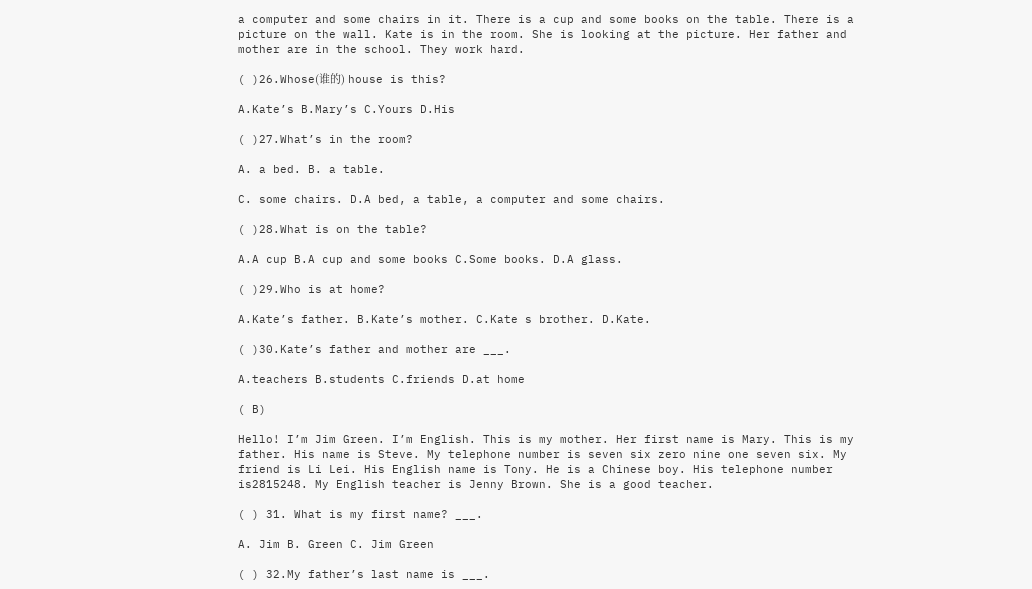a computer and some chairs in it. There is a cup and some books on the table. There is a picture on the wall. Kate is in the room. She is looking at the picture. Her father and mother are in the school. They work hard.

( )26.Whose(谁的) house is this?

A.Kate’s B.Mary’s C.Yours D.His

( )27.What’s in the room?

A. a bed. B. a table.

C. some chairs. D.A bed, a table, a computer and some chairs.

( )28.What is on the table?

A.A cup B.A cup and some books C.Some books. D.A glass.

( )29.Who is at home?

A.Kate’s father. B.Kate’s mother. C.Kate s brother. D.Kate.

( )30.Kate’s father and mother are ___.

A.teachers B.students C.friends D.at home

( B)

Hello! I’m Jim Green. I’m English. This is my mother. Her first name is Mary. This is my father. His name is Steve. My telephone number is seven six zero nine one seven six. My friend is Li Lei. His English name is Tony. He is a Chinese boy. His telephone number is2815248. My English teacher is Jenny Brown. She is a good teacher.

( ) 31. What is my first name? ___.

A. Jim B. Green C. Jim Green

( ) 32.My father’s last name is ___.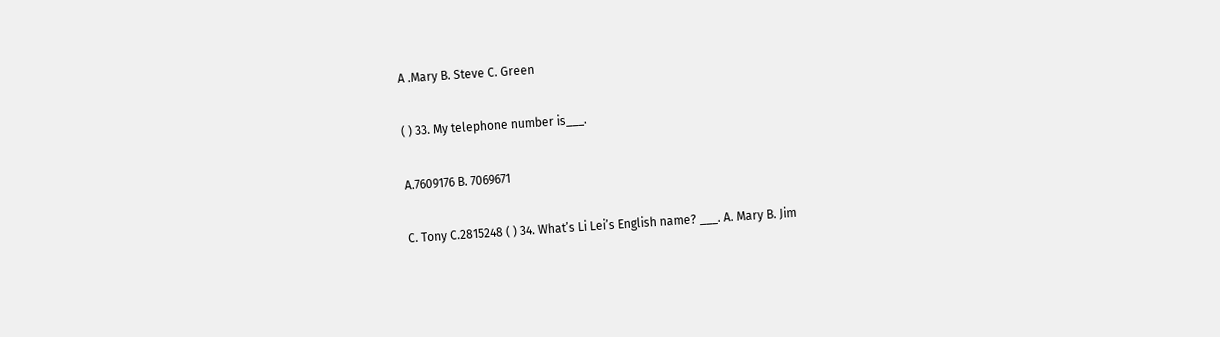A .Mary B. Steve C. Green

( ) 33. My telephone number is___.

A.7609176 B. 7069671

C. Tony C.2815248 ( ) 34. What’s Li Lei’s English name? ___. A. Mary B. Jim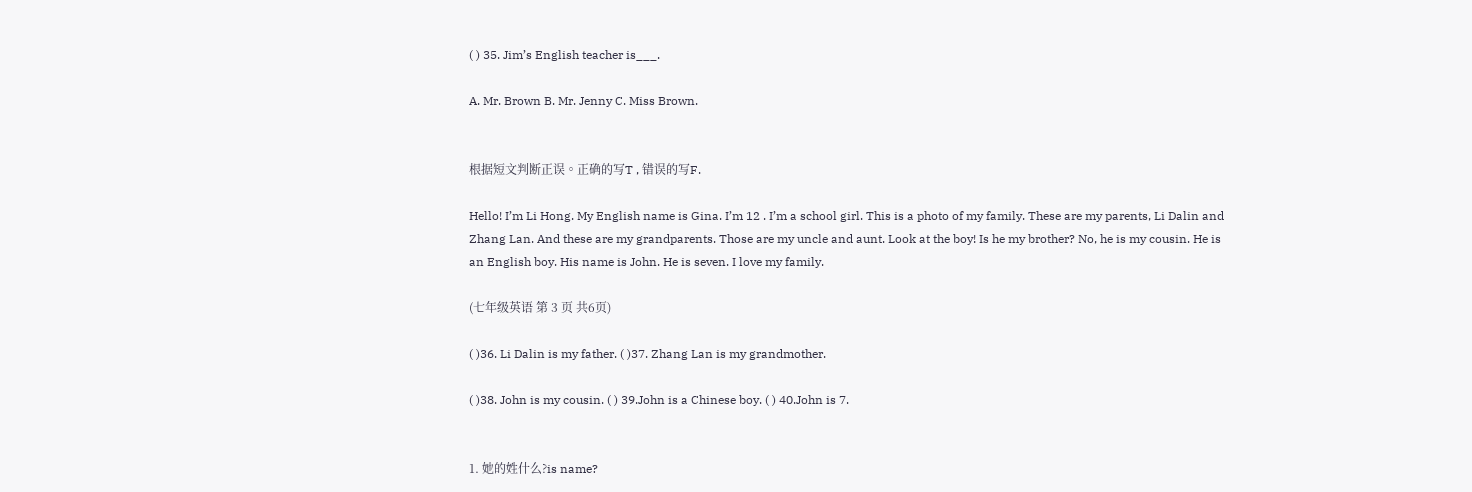( ) 35. Jim’s English teacher is___.

A. Mr. Brown B. Mr. Jenny C. Miss Brown.


根据短文判断正误。正确的写T , 错误的写F.

Hello! I’m Li Hong. My English name is Gina. I’m 12 . I’m a school girl. This is a photo of my family. These are my parents, Li Dalin and Zhang Lan. And these are my grandparents. Those are my uncle and aunt. Look at the boy! Is he my brother? No, he is my cousin. He is an English boy. His name is John. He is seven. I love my family.

(七年级英语 第 3 页 共6页)

( )36. Li Dalin is my father. ( )37. Zhang Lan is my grandmother.

( )38. John is my cousin. ( ) 39.John is a Chinese boy. ( ) 40.John is 7.


1. 她的姓什么?is name?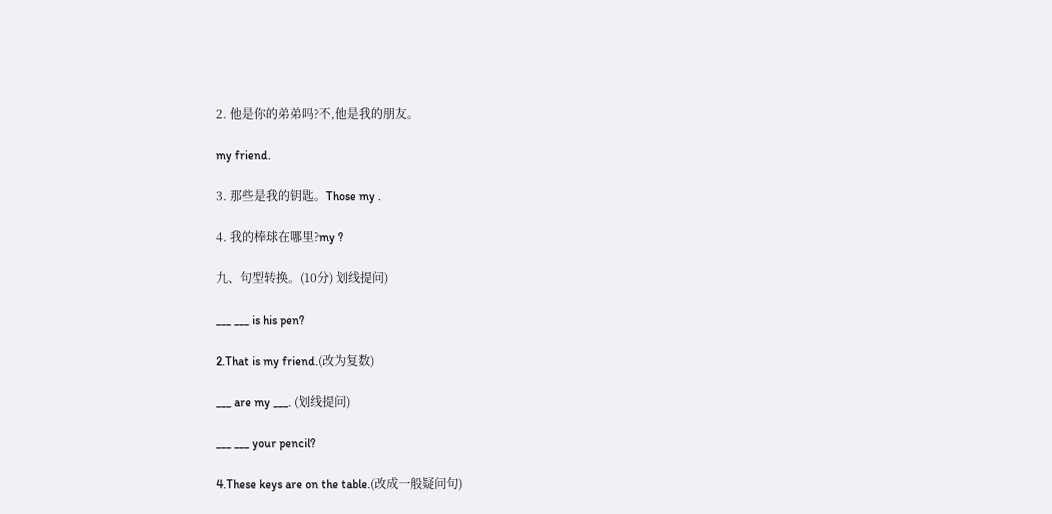2. 他是你的弟弟吗?不,他是我的朋友。

my friend.

3. 那些是我的钥匙。Those my .

4. 我的棒球在哪里?my ?

九、句型转换。(10分) 划线提问)

___ ___ is his pen?

2.That is my friend.(改为复数)

___ are my ___. (划线提问)

___ ___ your pencil?

4.These keys are on the table.(改成一般疑问句)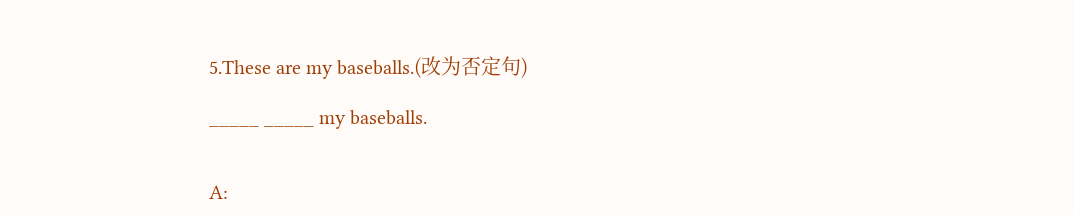5.These are my baseballs.(改为否定句)

_____ _____ my baseballs.


A: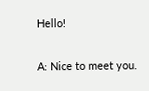Hello!

A: Nice to meet you.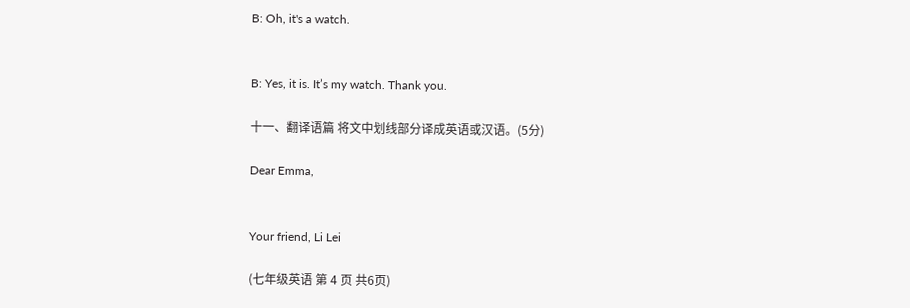B: Oh, it's a watch.


B: Yes, it is. It’s my watch. Thank you.

十一、翻译语篇 将文中划线部分译成英语或汉语。(5分)

Dear Emma,


Your friend, Li Lei

(七年级英语 第 4 页 共6页)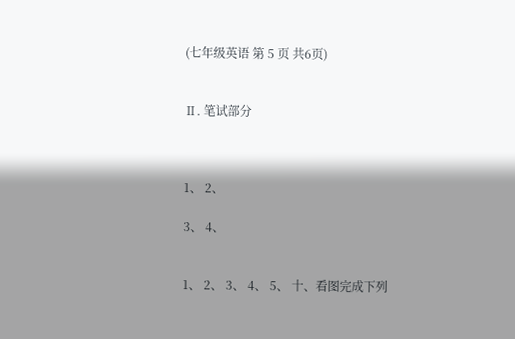(七年级英语 第 5 页 共6页)


Ⅱ. 笔试部分



1、 2、

3、 4、


1、 2、 3、 4、 5、 十、看图完成下列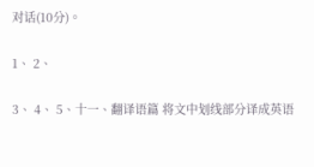对话(10分)。

1、 2、

3、 4、 5、十一、翻译语篇 将文中划线部分译成英语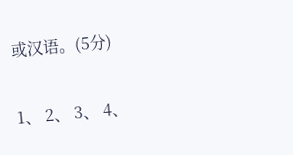或汉语。(5分)

1、 2、 3、 4、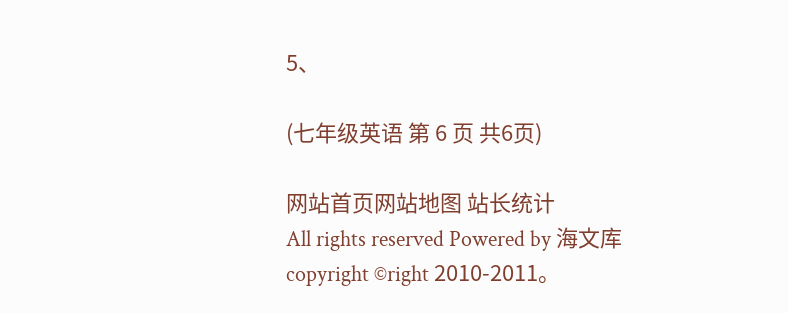5、

(七年级英语 第 6 页 共6页)

网站首页网站地图 站长统计
All rights reserved Powered by 海文库
copyright ©right 2010-2011。